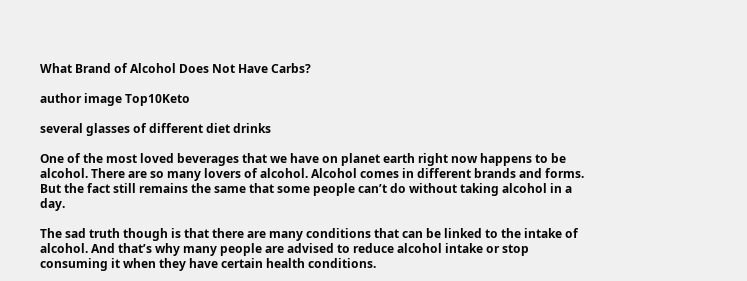What Brand of Alcohol Does Not Have Carbs?

author image Top10Keto

several glasses of different diet drinks

One of the most loved beverages that we have on planet earth right now happens to be alcohol. There are so many lovers of alcohol. Alcohol comes in different brands and forms. But the fact still remains the same that some people can’t do without taking alcohol in a day.

The sad truth though is that there are many conditions that can be linked to the intake of alcohol. And that’s why many people are advised to reduce alcohol intake or stop consuming it when they have certain health conditions.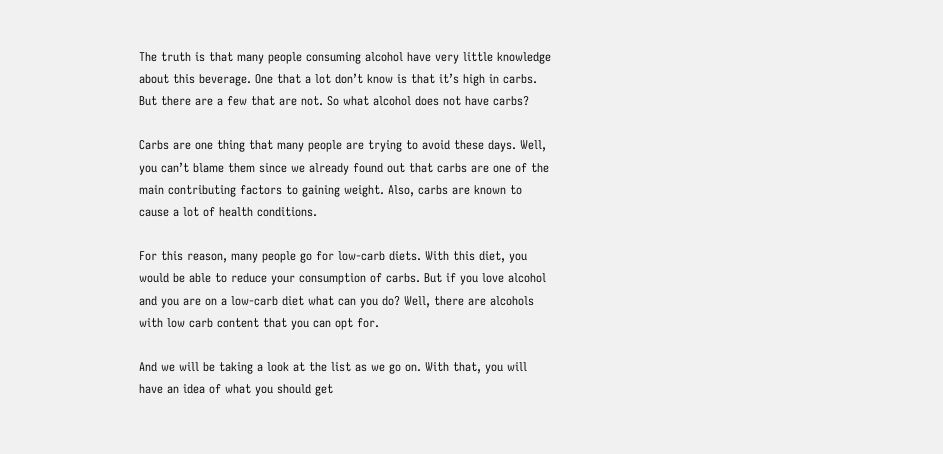The truth is that many people consuming alcohol have very little knowledge about this beverage. One that a lot don’t know is that it’s high in carbs. But there are a few that are not. So what alcohol does not have carbs?

Carbs are one thing that many people are trying to avoid these days. Well, you can’t blame them since we already found out that carbs are one of the main contributing factors to gaining weight. Also, carbs are known to cause a lot of health conditions.

For this reason, many people go for low-carb diets. With this diet, you would be able to reduce your consumption of carbs. But if you love alcohol and you are on a low-carb diet what can you do? Well, there are alcohols with low carb content that you can opt for.

And we will be taking a look at the list as we go on. With that, you will have an idea of what you should get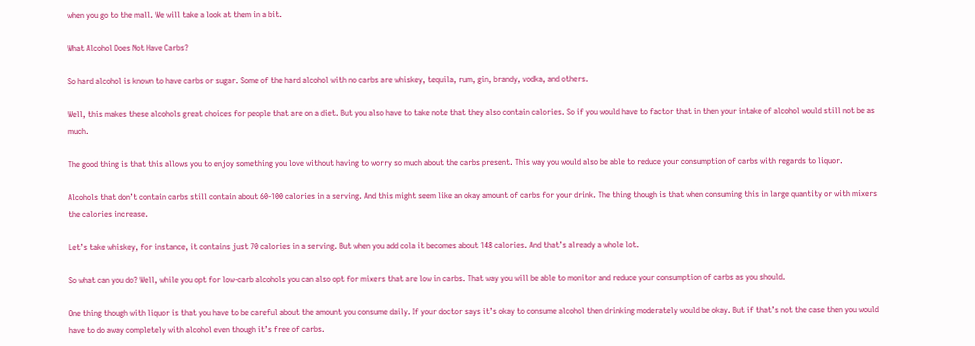when you go to the mall. We will take a look at them in a bit.

What Alcohol Does Not Have Carbs?

So hard alcohol is known to have carbs or sugar. Some of the hard alcohol with no carbs are whiskey, tequila, rum, gin, brandy, vodka, and others.

Well, this makes these alcohols great choices for people that are on a diet. But you also have to take note that they also contain calories. So if you would have to factor that in then your intake of alcohol would still not be as much.

The good thing is that this allows you to enjoy something you love without having to worry so much about the carbs present. This way you would also be able to reduce your consumption of carbs with regards to liquor.

Alcohols that don’t contain carbs still contain about 60-100 calories in a serving. And this might seem like an okay amount of carbs for your drink. The thing though is that when consuming this in large quantity or with mixers the calories increase.

Let’s take whiskey, for instance, it contains just 70 calories in a serving. But when you add cola it becomes about 148 calories. And that’s already a whole lot.

So what can you do? Well, while you opt for low-carb alcohols you can also opt for mixers that are low in carbs. That way you will be able to monitor and reduce your consumption of carbs as you should.

One thing though with liquor is that you have to be careful about the amount you consume daily. If your doctor says it’s okay to consume alcohol then drinking moderately would be okay. But if that’s not the case then you would have to do away completely with alcohol even though it’s free of carbs.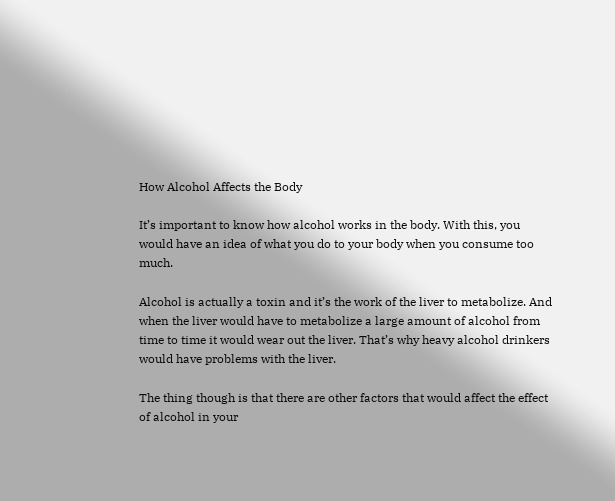How Alcohol Affects the Body

It’s important to know how alcohol works in the body. With this, you would have an idea of what you do to your body when you consume too much.

Alcohol is actually a toxin and it’s the work of the liver to metabolize. And when the liver would have to metabolize a large amount of alcohol from time to time it would wear out the liver. That’s why heavy alcohol drinkers would have problems with the liver.

The thing though is that there are other factors that would affect the effect of alcohol in your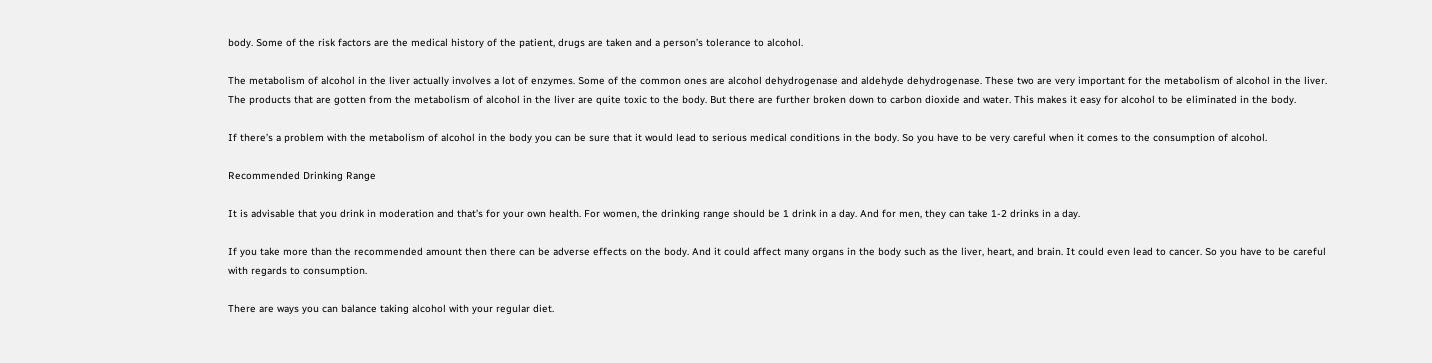body. Some of the risk factors are the medical history of the patient, drugs are taken and a person’s tolerance to alcohol.

The metabolism of alcohol in the liver actually involves a lot of enzymes. Some of the common ones are alcohol dehydrogenase and aldehyde dehydrogenase. These two are very important for the metabolism of alcohol in the liver. The products that are gotten from the metabolism of alcohol in the liver are quite toxic to the body. But there are further broken down to carbon dioxide and water. This makes it easy for alcohol to be eliminated in the body.

If there’s a problem with the metabolism of alcohol in the body you can be sure that it would lead to serious medical conditions in the body. So you have to be very careful when it comes to the consumption of alcohol.

Recommended Drinking Range

It is advisable that you drink in moderation and that’s for your own health. For women, the drinking range should be 1 drink in a day. And for men, they can take 1-2 drinks in a day.

If you take more than the recommended amount then there can be adverse effects on the body. And it could affect many organs in the body such as the liver, heart, and brain. It could even lead to cancer. So you have to be careful with regards to consumption.

There are ways you can balance taking alcohol with your regular diet.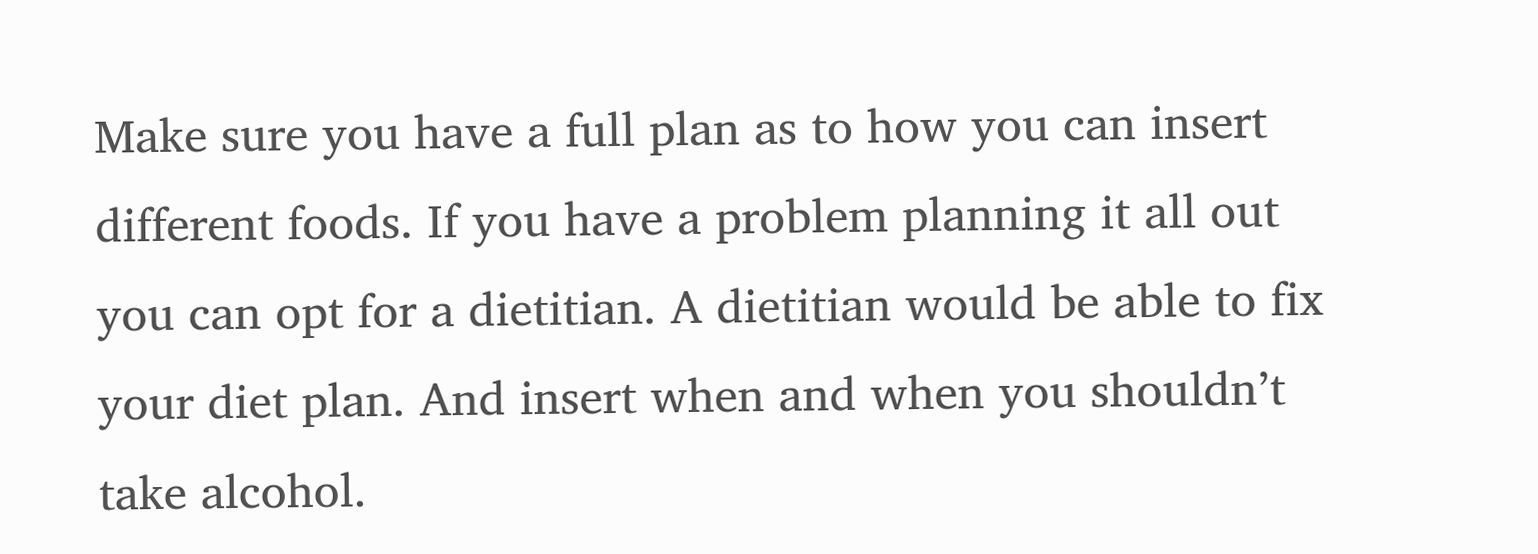Make sure you have a full plan as to how you can insert different foods. If you have a problem planning it all out you can opt for a dietitian. A dietitian would be able to fix your diet plan. And insert when and when you shouldn’t take alcohol.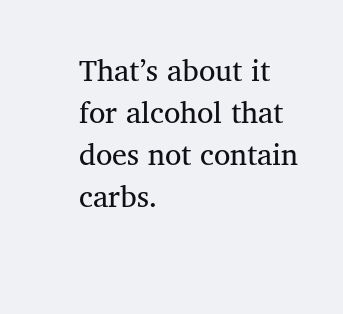That’s about it for alcohol that does not contain carbs.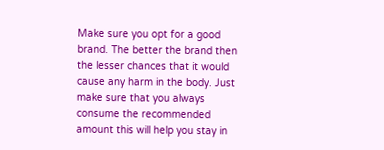Make sure you opt for a good brand. The better the brand then the lesser chances that it would cause any harm in the body. Just make sure that you always consume the recommended amount this will help you stay in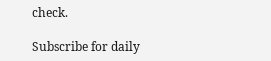check.

Subscribe for daily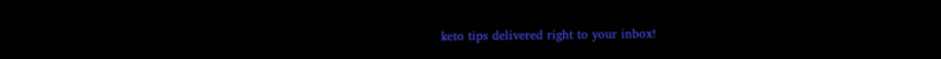keto tips delivered right to your inbox!